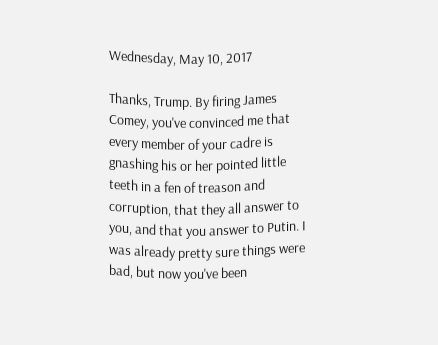Wednesday, May 10, 2017

Thanks, Trump. By firing James Comey, you've convinced me that every member of your cadre is gnashing his or her pointed little teeth in a fen of treason and corruption, that they all answer to you, and that you answer to Putin. I was already pretty sure things were bad, but now you've been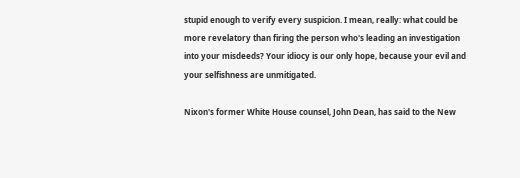stupid enough to verify every suspicion. I mean, really: what could be more revelatory than firing the person who's leading an investigation into your misdeeds? Your idiocy is our only hope, because your evil and your selfishness are unmitigated.

Nixon's former White House counsel, John Dean, has said to the New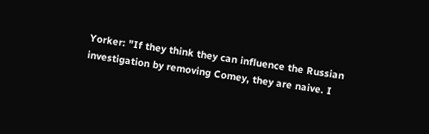Yorker: "If they think they can influence the Russian investigation by removing Comey, they are naive. I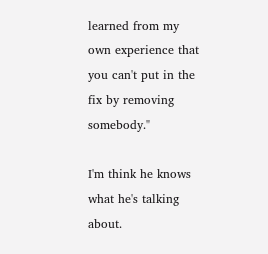learned from my own experience that you can't put in the fix by removing somebody."

I'm think he knows what he's talking about.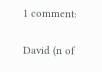1 comment:

David (n of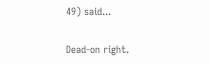49) said...

Dead-on right.